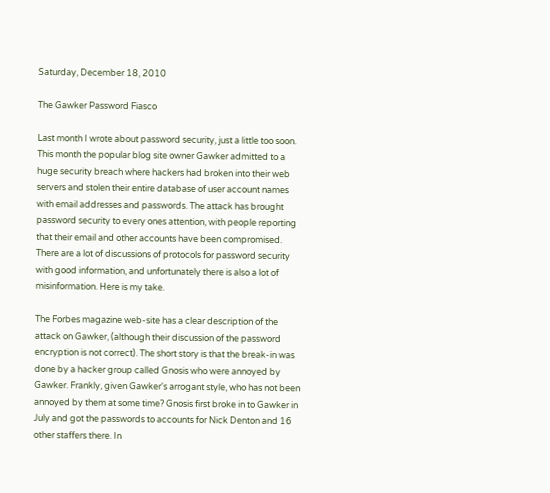Saturday, December 18, 2010

The Gawker Password Fiasco

Last month I wrote about password security, just a little too soon. This month the popular blog site owner Gawker admitted to a huge security breach where hackers had broken into their web servers and stolen their entire database of user account names with email addresses and passwords. The attack has brought password security to every ones attention, with people reporting that their email and other accounts have been compromised. There are a lot of discussions of protocols for password security with good information, and unfortunately there is also a lot of misinformation. Here is my take.

The Forbes magazine web-site has a clear description of the attack on Gawker, (although their discussion of the password encryption is not correct). The short story is that the break-in was done by a hacker group called Gnosis who were annoyed by Gawker. Frankly, given Gawker's arrogant style, who has not been annoyed by them at some time? Gnosis first broke in to Gawker in July and got the passwords to accounts for Nick Denton and 16 other staffers there. In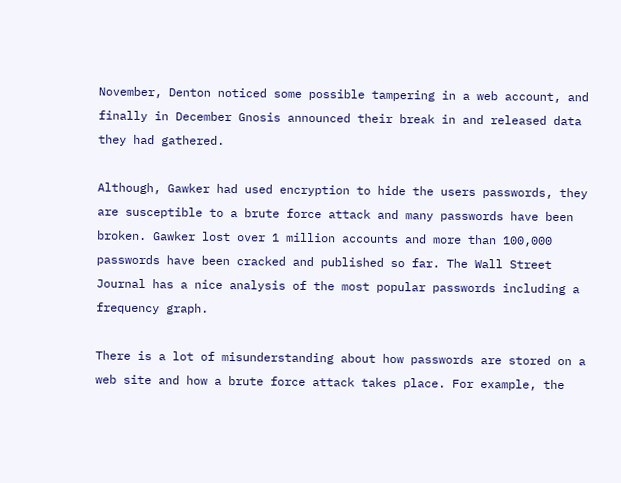November, Denton noticed some possible tampering in a web account, and finally in December Gnosis announced their break in and released data they had gathered.

Although, Gawker had used encryption to hide the users passwords, they are susceptible to a brute force attack and many passwords have been broken. Gawker lost over 1 million accounts and more than 100,000 passwords have been cracked and published so far. The Wall Street Journal has a nice analysis of the most popular passwords including a frequency graph.

There is a lot of misunderstanding about how passwords are stored on a web site and how a brute force attack takes place. For example, the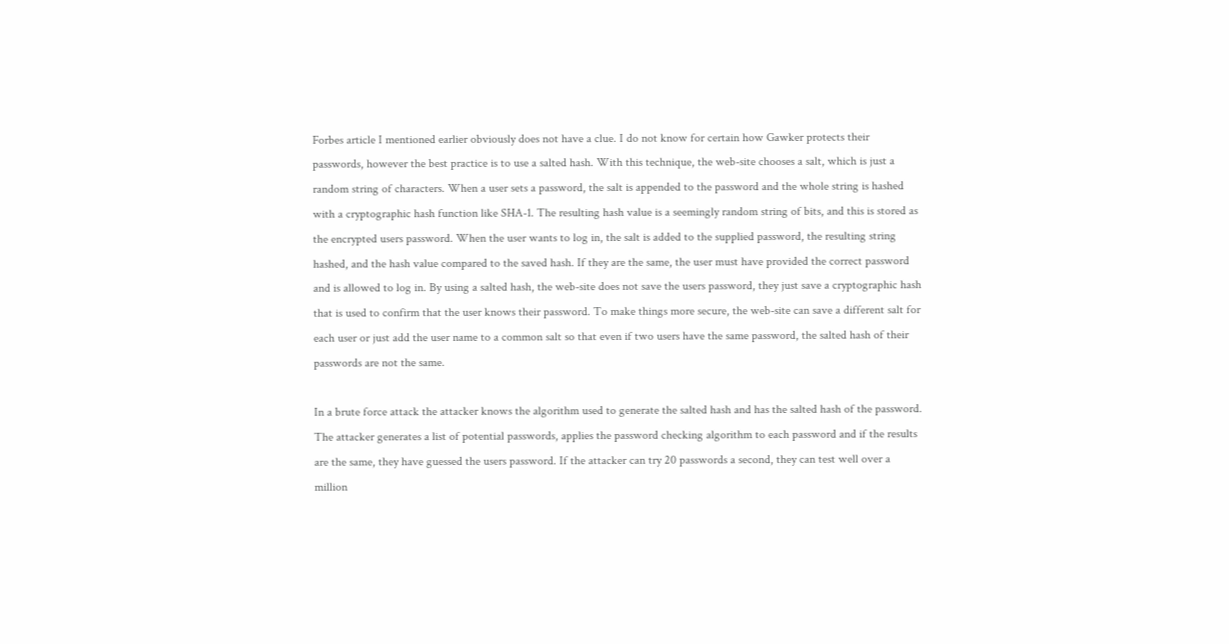Forbes article I mentioned earlier obviously does not have a clue. I do not know for certain how Gawker protects their passwords, however the best practice is to use a salted hash. With this technique, the web-site chooses a salt, which is just a random string of characters. When a user sets a password, the salt is appended to the password and the whole string is hashed with a cryptographic hash function like SHA-1. The resulting hash value is a seemingly random string of bits, and this is stored as the encrypted users password. When the user wants to log in, the salt is added to the supplied password, the resulting string hashed, and the hash value compared to the saved hash. If they are the same, the user must have provided the correct password and is allowed to log in. By using a salted hash, the web-site does not save the users password, they just save a cryptographic hash that is used to confirm that the user knows their password. To make things more secure, the web-site can save a different salt for each user or just add the user name to a common salt so that even if two users have the same password, the salted hash of their passwords are not the same.

In a brute force attack the attacker knows the algorithm used to generate the salted hash and has the salted hash of the password. The attacker generates a list of potential passwords, applies the password checking algorithm to each password and if the results are the same, they have guessed the users password. If the attacker can try 20 passwords a second, they can test well over a million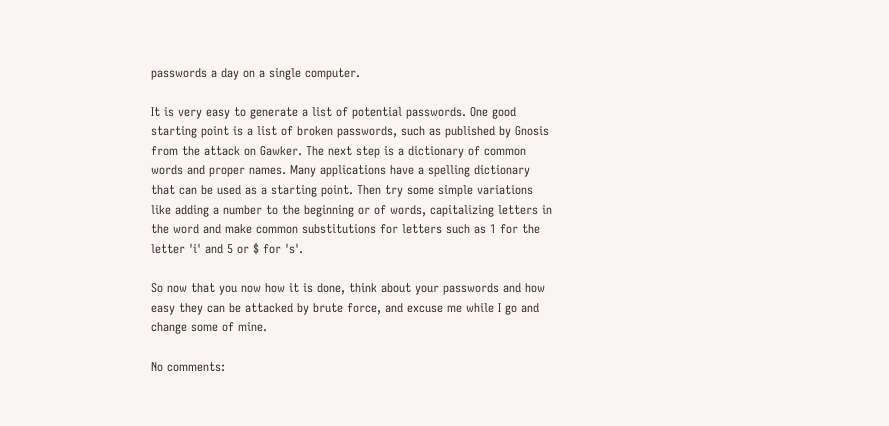passwords a day on a single computer.

It is very easy to generate a list of potential passwords. One good starting point is a list of broken passwords, such as published by Gnosis from the attack on Gawker. The next step is a dictionary of common words and proper names. Many applications have a spelling dictionary that can be used as a starting point. Then try some simple variations like adding a number to the beginning or of words, capitalizing letters in the word and make common substitutions for letters such as 1 for the letter 'i' and 5 or $ for 's'.

So now that you now how it is done, think about your passwords and how easy they can be attacked by brute force, and excuse me while I go and change some of mine.

No comments: